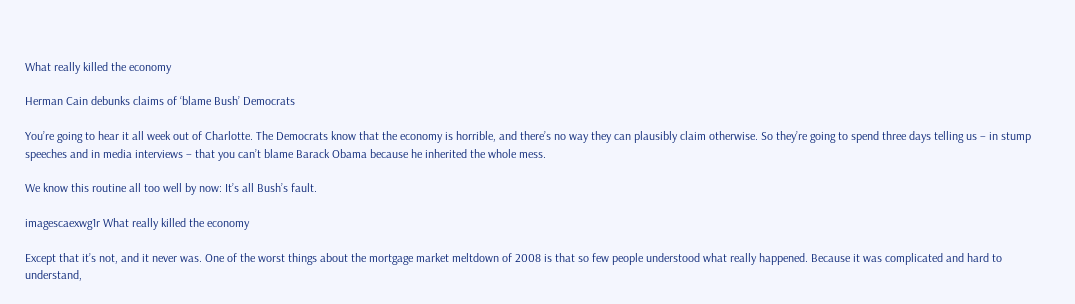What really killed the economy

Herman Cain debunks claims of ‘blame Bush’ Democrats

You’re going to hear it all week out of Charlotte. The Democrats know that the economy is horrible, and there’s no way they can plausibly claim otherwise. So they’re going to spend three days telling us – in stump speeches and in media interviews – that you can’t blame Barack Obama because he inherited the whole mess.

We know this routine all too well by now: It’s all Bush’s fault.

imagescaexwg1r What really killed the economy

Except that it’s not, and it never was. One of the worst things about the mortgage market meltdown of 2008 is that so few people understood what really happened. Because it was complicated and hard to understand,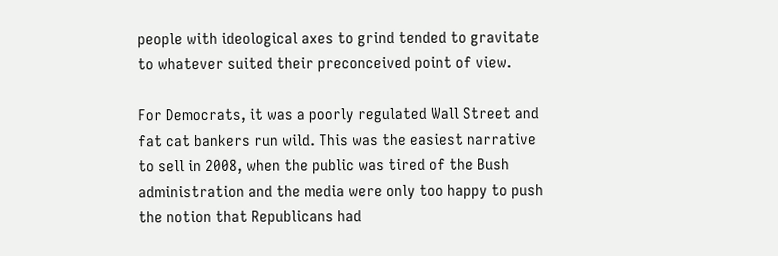people with ideological axes to grind tended to gravitate to whatever suited their preconceived point of view.

For Democrats, it was a poorly regulated Wall Street and fat cat bankers run wild. This was the easiest narrative to sell in 2008, when the public was tired of the Bush administration and the media were only too happy to push the notion that Republicans had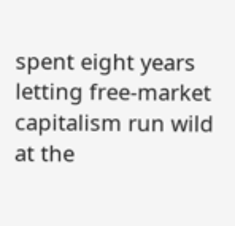spent eight years letting free-market capitalism run wild at the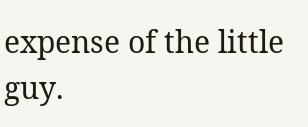expense of the little guy.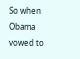So when Obama vowed to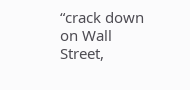“crack down on Wall Street,